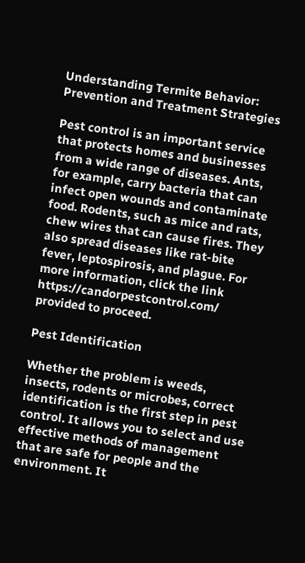Understanding Termite Behavior: Prevention and Treatment Strategies

Pest control is an important service that protects homes and businesses from a wide range of diseases. Ants, for example, carry bacteria that can infect open wounds and contaminate food. Rodents, such as mice and rats, chew wires that can cause fires. They also spread diseases like rat-bite fever, leptospirosis, and plague. For more information, click the link https://candorpestcontrol.com/ provided to proceed.

Pest Identification

Whether the problem is weeds, insects, rodents or microbes, correct identification is the first step in pest control. It allows you to select and use effective methods of management that are safe for people and the environment. It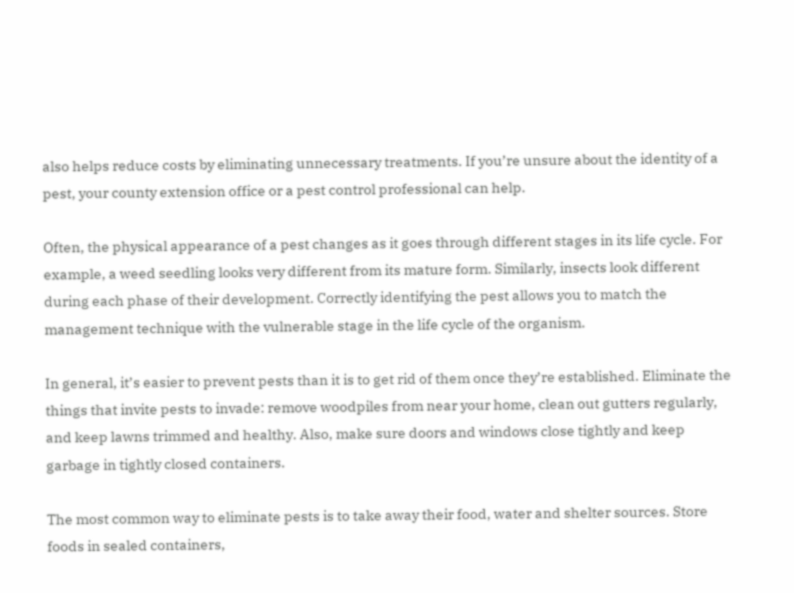also helps reduce costs by eliminating unnecessary treatments. If you’re unsure about the identity of a pest, your county extension office or a pest control professional can help.

Often, the physical appearance of a pest changes as it goes through different stages in its life cycle. For example, a weed seedling looks very different from its mature form. Similarly, insects look different during each phase of their development. Correctly identifying the pest allows you to match the management technique with the vulnerable stage in the life cycle of the organism.

In general, it’s easier to prevent pests than it is to get rid of them once they’re established. Eliminate the things that invite pests to invade: remove woodpiles from near your home, clean out gutters regularly, and keep lawns trimmed and healthy. Also, make sure doors and windows close tightly and keep garbage in tightly closed containers.

The most common way to eliminate pests is to take away their food, water and shelter sources. Store foods in sealed containers,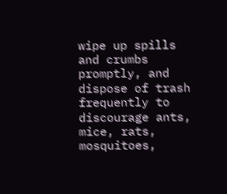wipe up spills and crumbs promptly, and dispose of trash frequently to discourage ants, mice, rats, mosquitoes,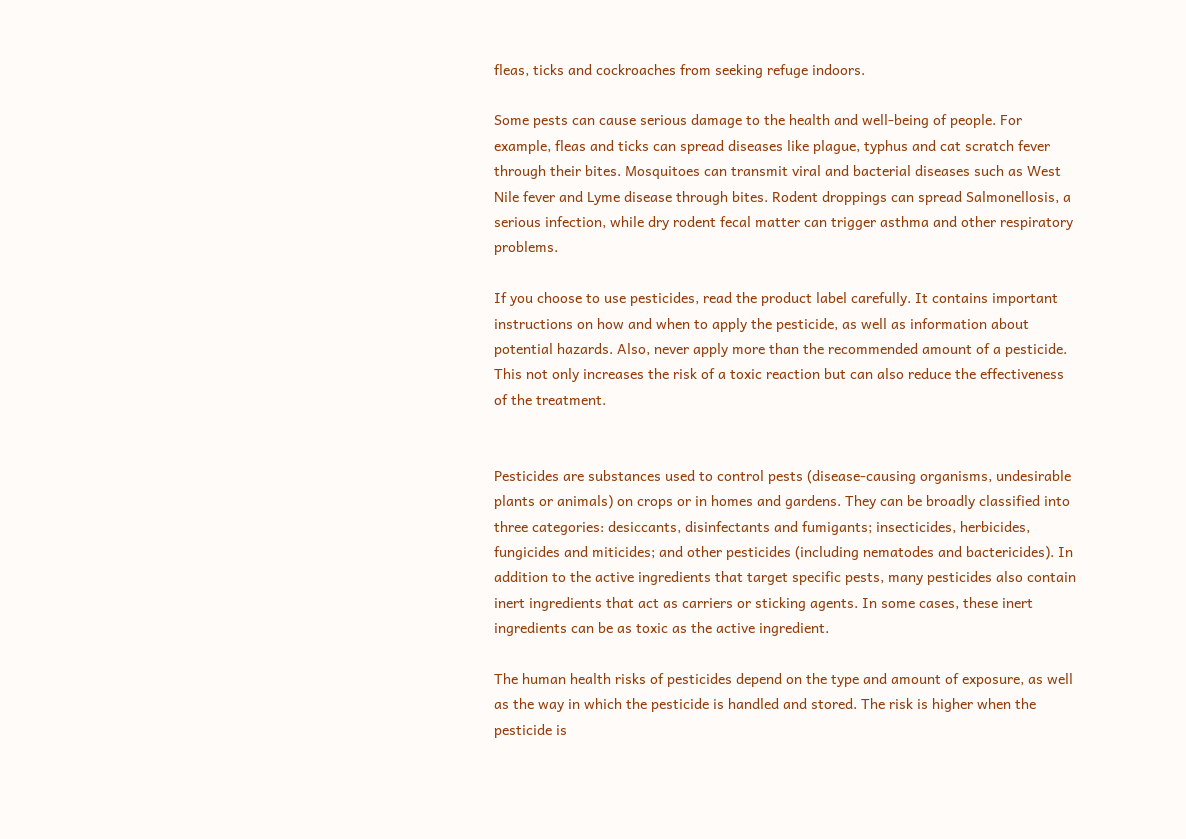fleas, ticks and cockroaches from seeking refuge indoors.

Some pests can cause serious damage to the health and well-being of people. For example, fleas and ticks can spread diseases like plague, typhus and cat scratch fever through their bites. Mosquitoes can transmit viral and bacterial diseases such as West Nile fever and Lyme disease through bites. Rodent droppings can spread Salmonellosis, a serious infection, while dry rodent fecal matter can trigger asthma and other respiratory problems.

If you choose to use pesticides, read the product label carefully. It contains important instructions on how and when to apply the pesticide, as well as information about potential hazards. Also, never apply more than the recommended amount of a pesticide. This not only increases the risk of a toxic reaction but can also reduce the effectiveness of the treatment.


Pesticides are substances used to control pests (disease-causing organisms, undesirable plants or animals) on crops or in homes and gardens. They can be broadly classified into three categories: desiccants, disinfectants and fumigants; insecticides, herbicides, fungicides and miticides; and other pesticides (including nematodes and bactericides). In addition to the active ingredients that target specific pests, many pesticides also contain inert ingredients that act as carriers or sticking agents. In some cases, these inert ingredients can be as toxic as the active ingredient.

The human health risks of pesticides depend on the type and amount of exposure, as well as the way in which the pesticide is handled and stored. The risk is higher when the pesticide is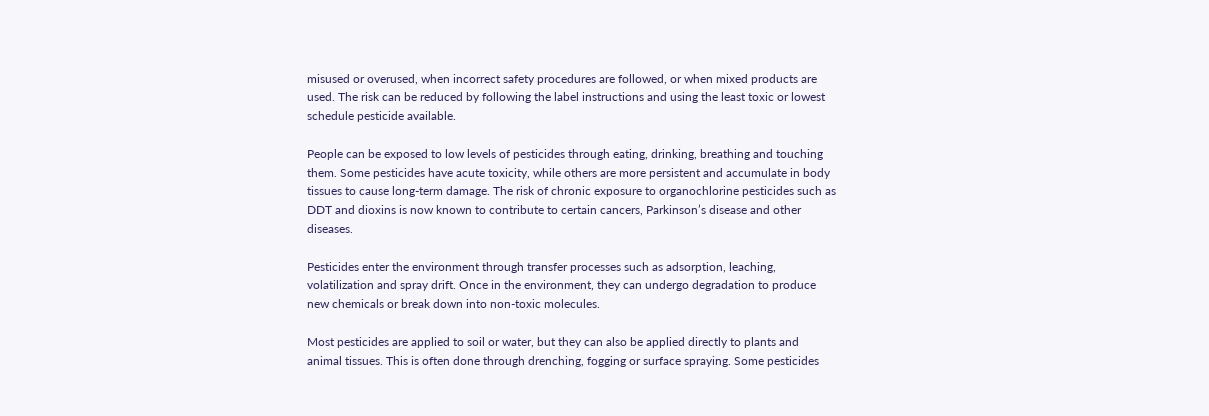misused or overused, when incorrect safety procedures are followed, or when mixed products are used. The risk can be reduced by following the label instructions and using the least toxic or lowest schedule pesticide available.

People can be exposed to low levels of pesticides through eating, drinking, breathing and touching them. Some pesticides have acute toxicity, while others are more persistent and accumulate in body tissues to cause long-term damage. The risk of chronic exposure to organochlorine pesticides such as DDT and dioxins is now known to contribute to certain cancers, Parkinson’s disease and other diseases.

Pesticides enter the environment through transfer processes such as adsorption, leaching, volatilization and spray drift. Once in the environment, they can undergo degradation to produce new chemicals or break down into non-toxic molecules.

Most pesticides are applied to soil or water, but they can also be applied directly to plants and animal tissues. This is often done through drenching, fogging or surface spraying. Some pesticides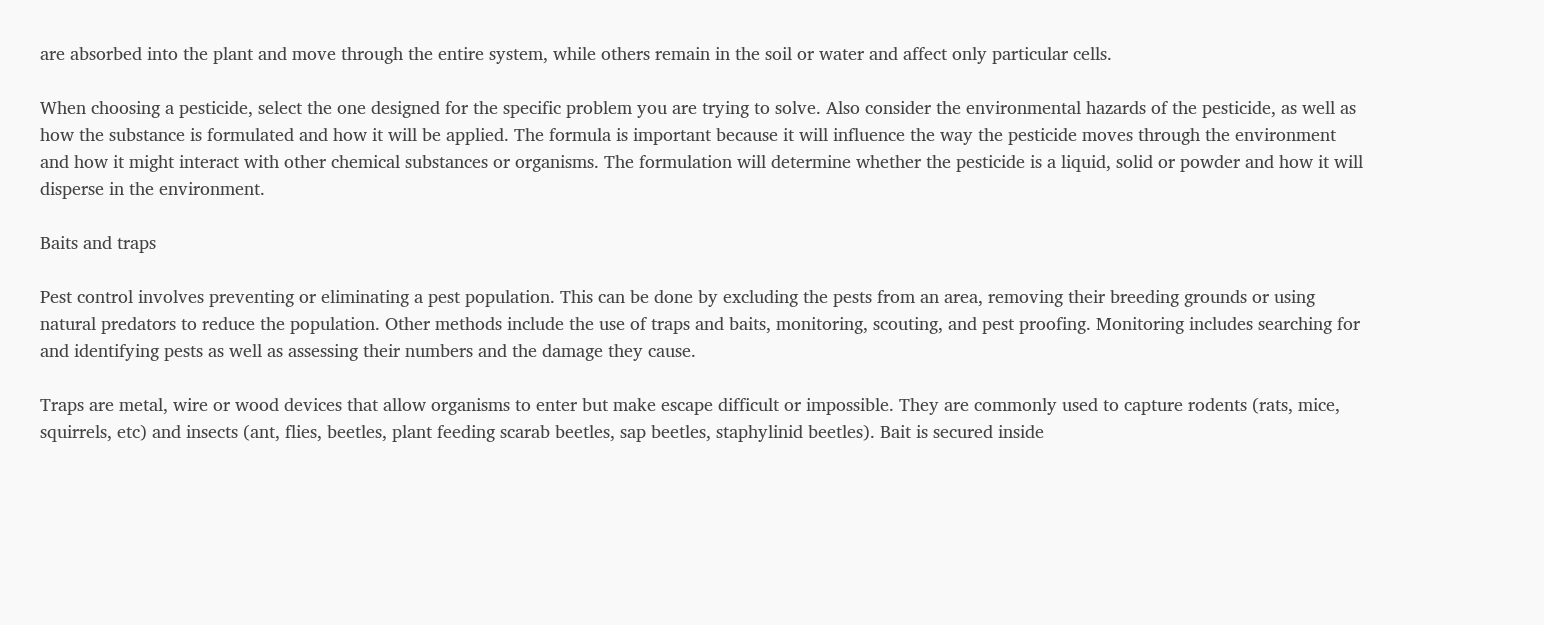are absorbed into the plant and move through the entire system, while others remain in the soil or water and affect only particular cells.

When choosing a pesticide, select the one designed for the specific problem you are trying to solve. Also consider the environmental hazards of the pesticide, as well as how the substance is formulated and how it will be applied. The formula is important because it will influence the way the pesticide moves through the environment and how it might interact with other chemical substances or organisms. The formulation will determine whether the pesticide is a liquid, solid or powder and how it will disperse in the environment.

Baits and traps

Pest control involves preventing or eliminating a pest population. This can be done by excluding the pests from an area, removing their breeding grounds or using natural predators to reduce the population. Other methods include the use of traps and baits, monitoring, scouting, and pest proofing. Monitoring includes searching for and identifying pests as well as assessing their numbers and the damage they cause.

Traps are metal, wire or wood devices that allow organisms to enter but make escape difficult or impossible. They are commonly used to capture rodents (rats, mice, squirrels, etc) and insects (ant, flies, beetles, plant feeding scarab beetles, sap beetles, staphylinid beetles). Bait is secured inside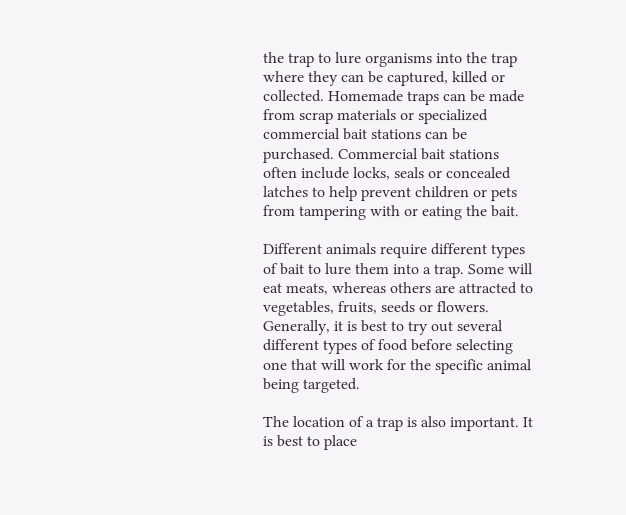the trap to lure organisms into the trap where they can be captured, killed or collected. Homemade traps can be made from scrap materials or specialized commercial bait stations can be purchased. Commercial bait stations often include locks, seals or concealed latches to help prevent children or pets from tampering with or eating the bait.

Different animals require different types of bait to lure them into a trap. Some will eat meats, whereas others are attracted to vegetables, fruits, seeds or flowers. Generally, it is best to try out several different types of food before selecting one that will work for the specific animal being targeted.

The location of a trap is also important. It is best to place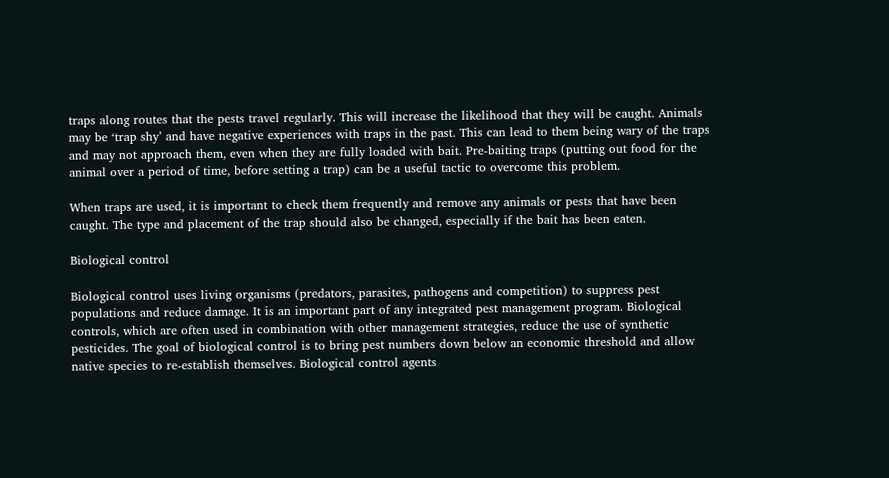traps along routes that the pests travel regularly. This will increase the likelihood that they will be caught. Animals may be ‘trap shy’ and have negative experiences with traps in the past. This can lead to them being wary of the traps and may not approach them, even when they are fully loaded with bait. Pre-baiting traps (putting out food for the animal over a period of time, before setting a trap) can be a useful tactic to overcome this problem.

When traps are used, it is important to check them frequently and remove any animals or pests that have been caught. The type and placement of the trap should also be changed, especially if the bait has been eaten.

Biological control

Biological control uses living organisms (predators, parasites, pathogens and competition) to suppress pest populations and reduce damage. It is an important part of any integrated pest management program. Biological controls, which are often used in combination with other management strategies, reduce the use of synthetic pesticides. The goal of biological control is to bring pest numbers down below an economic threshold and allow native species to re-establish themselves. Biological control agents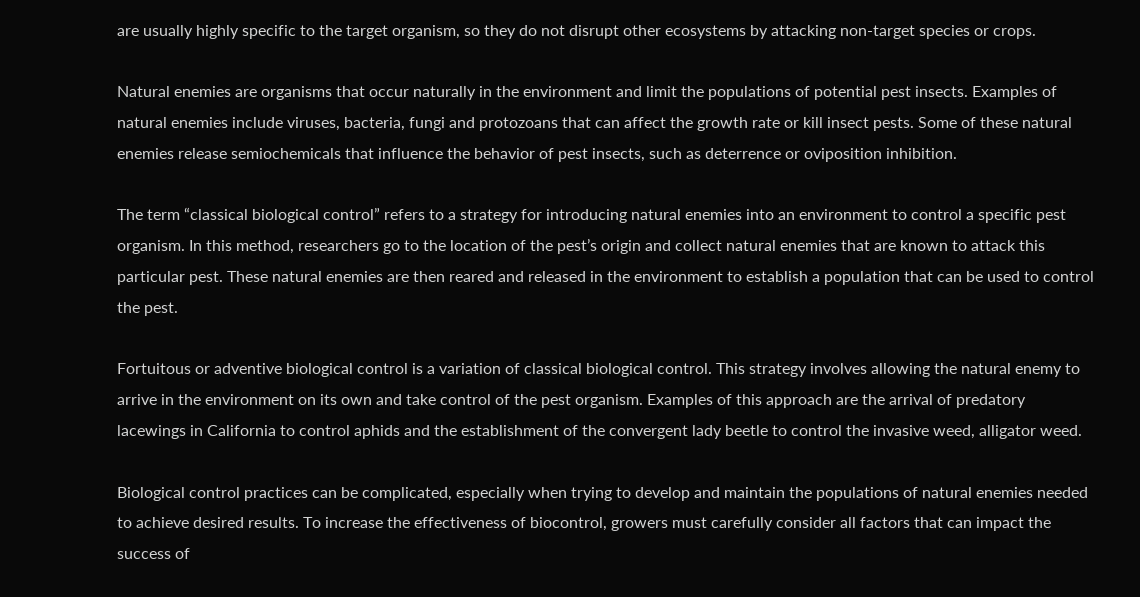are usually highly specific to the target organism, so they do not disrupt other ecosystems by attacking non-target species or crops.

Natural enemies are organisms that occur naturally in the environment and limit the populations of potential pest insects. Examples of natural enemies include viruses, bacteria, fungi and protozoans that can affect the growth rate or kill insect pests. Some of these natural enemies release semiochemicals that influence the behavior of pest insects, such as deterrence or oviposition inhibition.

The term “classical biological control” refers to a strategy for introducing natural enemies into an environment to control a specific pest organism. In this method, researchers go to the location of the pest’s origin and collect natural enemies that are known to attack this particular pest. These natural enemies are then reared and released in the environment to establish a population that can be used to control the pest.

Fortuitous or adventive biological control is a variation of classical biological control. This strategy involves allowing the natural enemy to arrive in the environment on its own and take control of the pest organism. Examples of this approach are the arrival of predatory lacewings in California to control aphids and the establishment of the convergent lady beetle to control the invasive weed, alligator weed.

Biological control practices can be complicated, especially when trying to develop and maintain the populations of natural enemies needed to achieve desired results. To increase the effectiveness of biocontrol, growers must carefully consider all factors that can impact the success of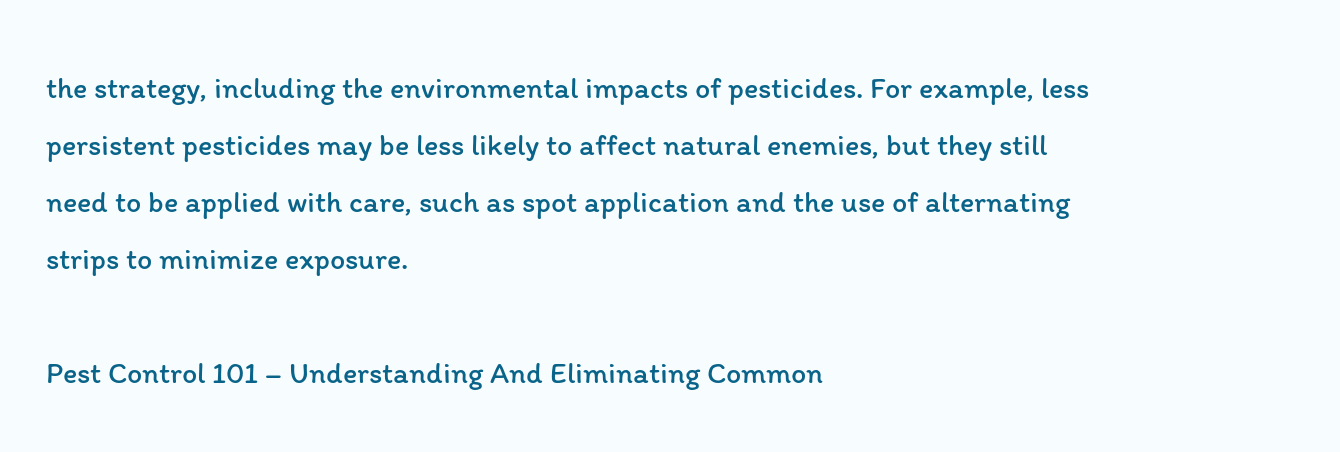the strategy, including the environmental impacts of pesticides. For example, less persistent pesticides may be less likely to affect natural enemies, but they still need to be applied with care, such as spot application and the use of alternating strips to minimize exposure.

Pest Control 101 – Understanding And Eliminating Common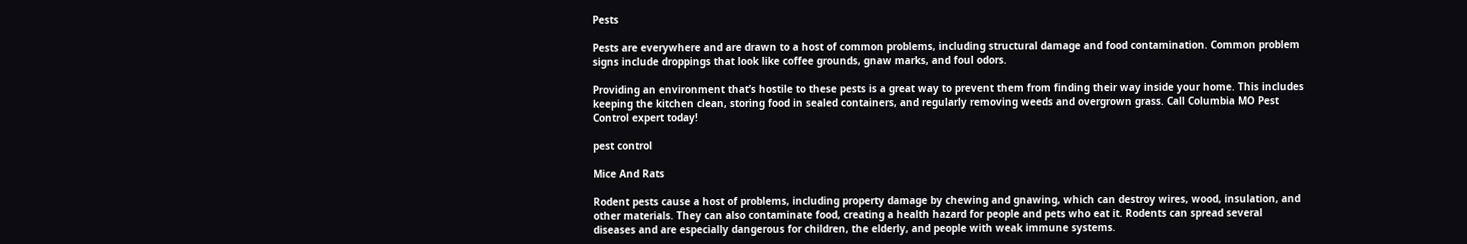Pests

Pests are everywhere and are drawn to a host of common problems, including structural damage and food contamination. Common problem signs include droppings that look like coffee grounds, gnaw marks, and foul odors.

Providing an environment that’s hostile to these pests is a great way to prevent them from finding their way inside your home. This includes keeping the kitchen clean, storing food in sealed containers, and regularly removing weeds and overgrown grass. Call Columbia MO Pest Control expert today!

pest control

Mice And Rats

Rodent pests cause a host of problems, including property damage by chewing and gnawing, which can destroy wires, wood, insulation, and other materials. They can also contaminate food, creating a health hazard for people and pets who eat it. Rodents can spread several diseases and are especially dangerous for children, the elderly, and people with weak immune systems.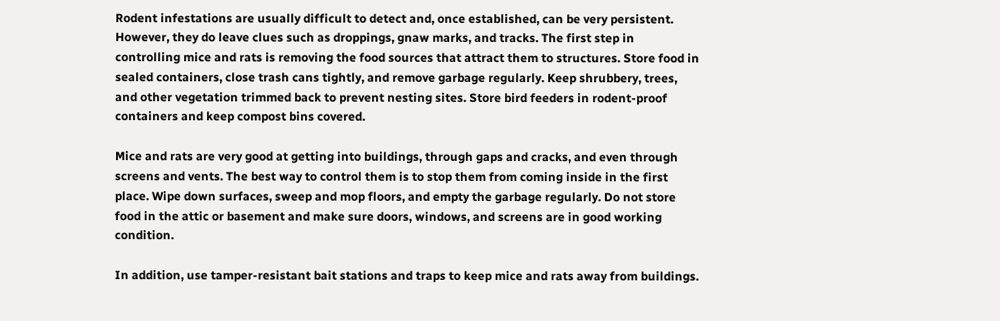Rodent infestations are usually difficult to detect and, once established, can be very persistent. However, they do leave clues such as droppings, gnaw marks, and tracks. The first step in controlling mice and rats is removing the food sources that attract them to structures. Store food in sealed containers, close trash cans tightly, and remove garbage regularly. Keep shrubbery, trees, and other vegetation trimmed back to prevent nesting sites. Store bird feeders in rodent-proof containers and keep compost bins covered.

Mice and rats are very good at getting into buildings, through gaps and cracks, and even through screens and vents. The best way to control them is to stop them from coming inside in the first place. Wipe down surfaces, sweep and mop floors, and empty the garbage regularly. Do not store food in the attic or basement and make sure doors, windows, and screens are in good working condition.

In addition, use tamper-resistant bait stations and traps to keep mice and rats away from buildings.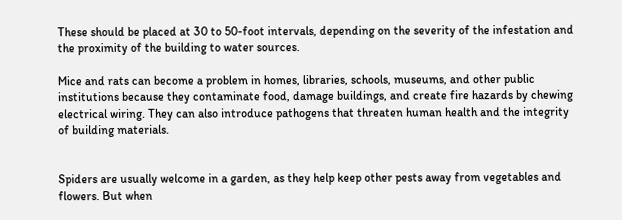These should be placed at 30 to 50-foot intervals, depending on the severity of the infestation and the proximity of the building to water sources.

Mice and rats can become a problem in homes, libraries, schools, museums, and other public institutions because they contaminate food, damage buildings, and create fire hazards by chewing electrical wiring. They can also introduce pathogens that threaten human health and the integrity of building materials.


Spiders are usually welcome in a garden, as they help keep other pests away from vegetables and flowers. But when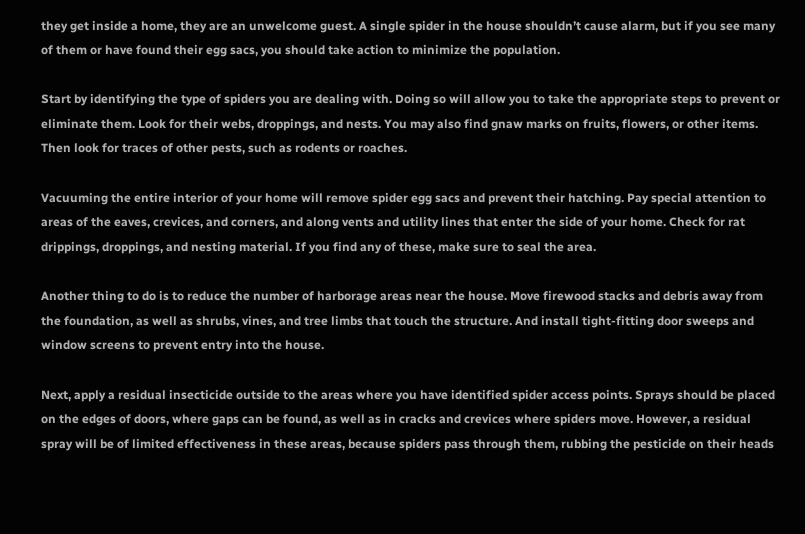they get inside a home, they are an unwelcome guest. A single spider in the house shouldn’t cause alarm, but if you see many of them or have found their egg sacs, you should take action to minimize the population.

Start by identifying the type of spiders you are dealing with. Doing so will allow you to take the appropriate steps to prevent or eliminate them. Look for their webs, droppings, and nests. You may also find gnaw marks on fruits, flowers, or other items. Then look for traces of other pests, such as rodents or roaches.

Vacuuming the entire interior of your home will remove spider egg sacs and prevent their hatching. Pay special attention to areas of the eaves, crevices, and corners, and along vents and utility lines that enter the side of your home. Check for rat drippings, droppings, and nesting material. If you find any of these, make sure to seal the area.

Another thing to do is to reduce the number of harborage areas near the house. Move firewood stacks and debris away from the foundation, as well as shrubs, vines, and tree limbs that touch the structure. And install tight-fitting door sweeps and window screens to prevent entry into the house.

Next, apply a residual insecticide outside to the areas where you have identified spider access points. Sprays should be placed on the edges of doors, where gaps can be found, as well as in cracks and crevices where spiders move. However, a residual spray will be of limited effectiveness in these areas, because spiders pass through them, rubbing the pesticide on their heads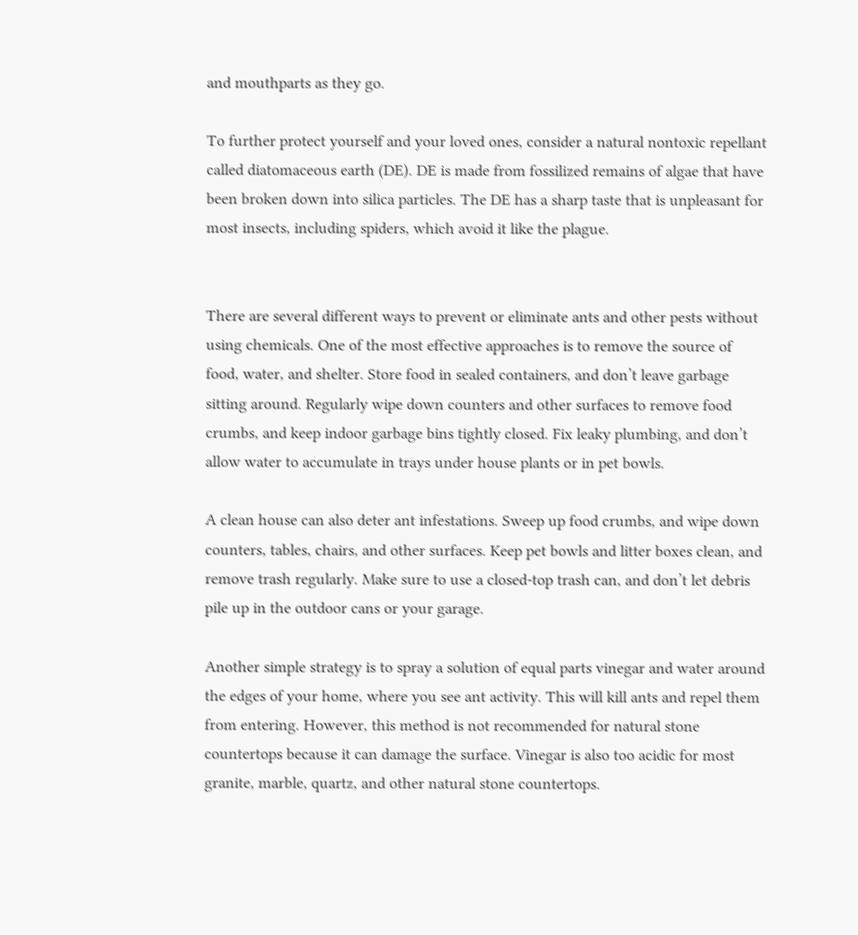and mouthparts as they go.

To further protect yourself and your loved ones, consider a natural nontoxic repellant called diatomaceous earth (DE). DE is made from fossilized remains of algae that have been broken down into silica particles. The DE has a sharp taste that is unpleasant for most insects, including spiders, which avoid it like the plague.


There are several different ways to prevent or eliminate ants and other pests without using chemicals. One of the most effective approaches is to remove the source of food, water, and shelter. Store food in sealed containers, and don’t leave garbage sitting around. Regularly wipe down counters and other surfaces to remove food crumbs, and keep indoor garbage bins tightly closed. Fix leaky plumbing, and don’t allow water to accumulate in trays under house plants or in pet bowls.

A clean house can also deter ant infestations. Sweep up food crumbs, and wipe down counters, tables, chairs, and other surfaces. Keep pet bowls and litter boxes clean, and remove trash regularly. Make sure to use a closed-top trash can, and don’t let debris pile up in the outdoor cans or your garage.

Another simple strategy is to spray a solution of equal parts vinegar and water around the edges of your home, where you see ant activity. This will kill ants and repel them from entering. However, this method is not recommended for natural stone countertops because it can damage the surface. Vinegar is also too acidic for most granite, marble, quartz, and other natural stone countertops.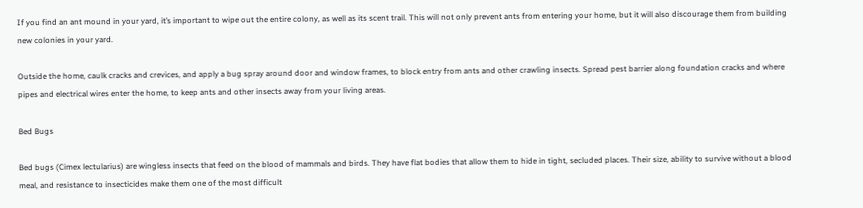If you find an ant mound in your yard, it’s important to wipe out the entire colony, as well as its scent trail. This will not only prevent ants from entering your home, but it will also discourage them from building new colonies in your yard.

Outside the home, caulk cracks and crevices, and apply a bug spray around door and window frames, to block entry from ants and other crawling insects. Spread pest barrier along foundation cracks and where pipes and electrical wires enter the home, to keep ants and other insects away from your living areas.

Bed Bugs

Bed bugs (Cimex lectularius) are wingless insects that feed on the blood of mammals and birds. They have flat bodies that allow them to hide in tight, secluded places. Their size, ability to survive without a blood meal, and resistance to insecticides make them one of the most difficult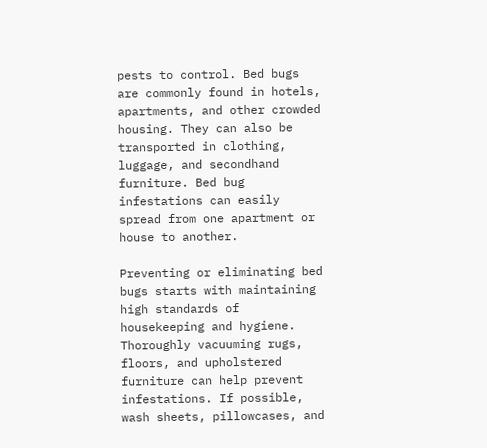pests to control. Bed bugs are commonly found in hotels, apartments, and other crowded housing. They can also be transported in clothing, luggage, and secondhand furniture. Bed bug infestations can easily spread from one apartment or house to another.

Preventing or eliminating bed bugs starts with maintaining high standards of housekeeping and hygiene. Thoroughly vacuuming rugs, floors, and upholstered furniture can help prevent infestations. If possible, wash sheets, pillowcases, and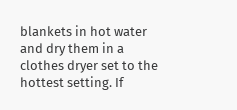blankets in hot water and dry them in a clothes dryer set to the hottest setting. If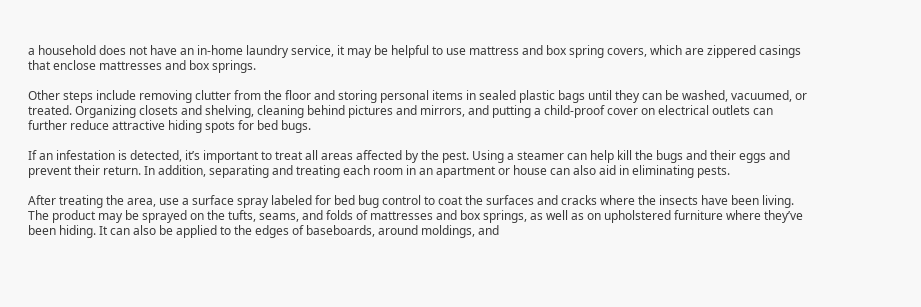a household does not have an in-home laundry service, it may be helpful to use mattress and box spring covers, which are zippered casings that enclose mattresses and box springs.

Other steps include removing clutter from the floor and storing personal items in sealed plastic bags until they can be washed, vacuumed, or treated. Organizing closets and shelving, cleaning behind pictures and mirrors, and putting a child-proof cover on electrical outlets can further reduce attractive hiding spots for bed bugs.

If an infestation is detected, it’s important to treat all areas affected by the pest. Using a steamer can help kill the bugs and their eggs and prevent their return. In addition, separating and treating each room in an apartment or house can also aid in eliminating pests.

After treating the area, use a surface spray labeled for bed bug control to coat the surfaces and cracks where the insects have been living. The product may be sprayed on the tufts, seams, and folds of mattresses and box springs, as well as on upholstered furniture where they’ve been hiding. It can also be applied to the edges of baseboards, around moldings, and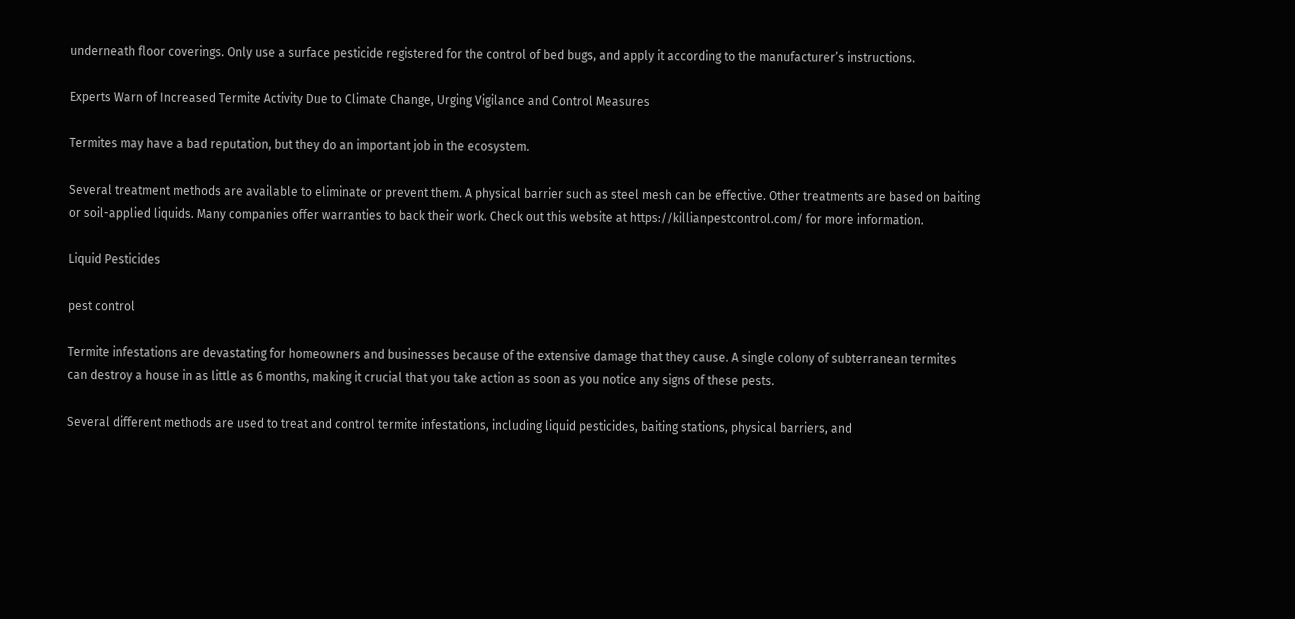underneath floor coverings. Only use a surface pesticide registered for the control of bed bugs, and apply it according to the manufacturer’s instructions.

Experts Warn of Increased Termite Activity Due to Climate Change, Urging Vigilance and Control Measures

Termites may have a bad reputation, but they do an important job in the ecosystem.

Several treatment methods are available to eliminate or prevent them. A physical barrier such as steel mesh can be effective. Other treatments are based on baiting or soil-applied liquids. Many companies offer warranties to back their work. Check out this website at https://killianpestcontrol.com/ for more information.

Liquid Pesticides

pest control

Termite infestations are devastating for homeowners and businesses because of the extensive damage that they cause. A single colony of subterranean termites can destroy a house in as little as 6 months, making it crucial that you take action as soon as you notice any signs of these pests.

Several different methods are used to treat and control termite infestations, including liquid pesticides, baiting stations, physical barriers, and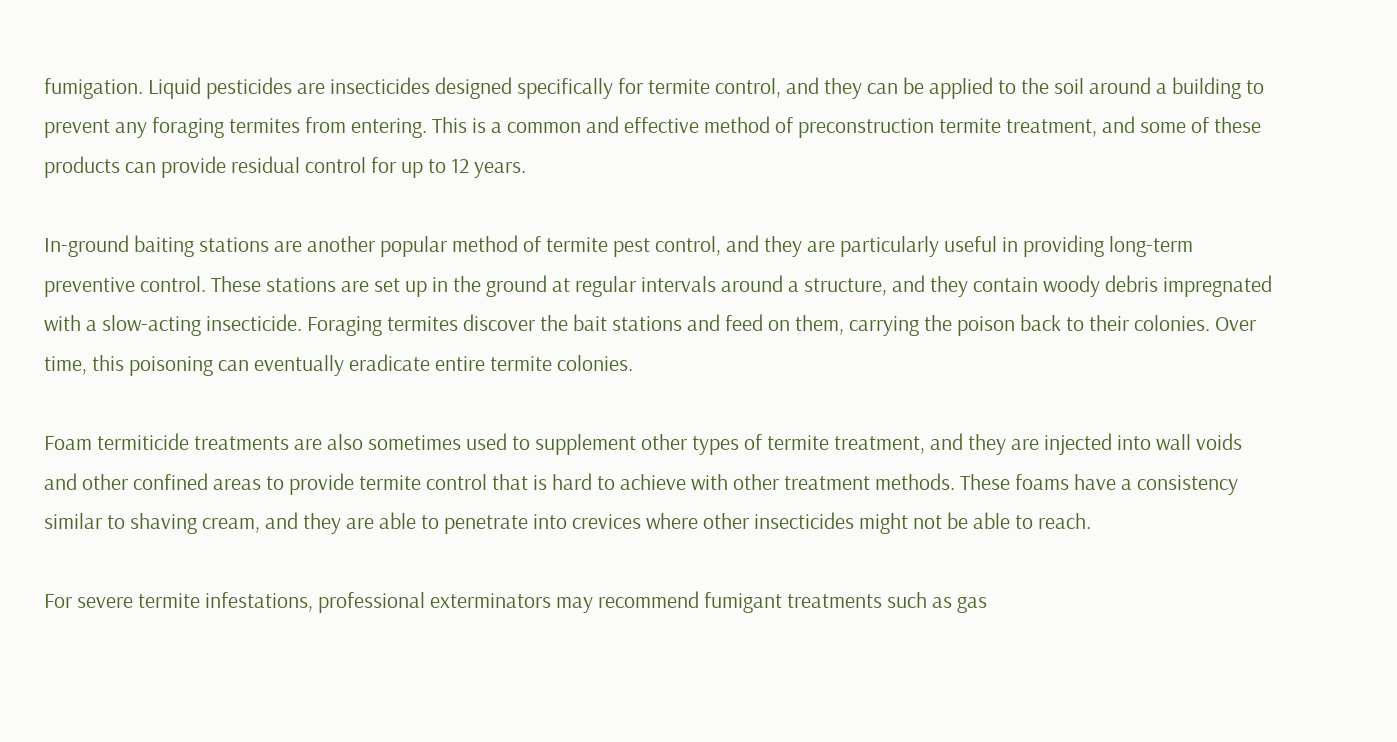fumigation. Liquid pesticides are insecticides designed specifically for termite control, and they can be applied to the soil around a building to prevent any foraging termites from entering. This is a common and effective method of preconstruction termite treatment, and some of these products can provide residual control for up to 12 years.

In-ground baiting stations are another popular method of termite pest control, and they are particularly useful in providing long-term preventive control. These stations are set up in the ground at regular intervals around a structure, and they contain woody debris impregnated with a slow-acting insecticide. Foraging termites discover the bait stations and feed on them, carrying the poison back to their colonies. Over time, this poisoning can eventually eradicate entire termite colonies.

Foam termiticide treatments are also sometimes used to supplement other types of termite treatment, and they are injected into wall voids and other confined areas to provide termite control that is hard to achieve with other treatment methods. These foams have a consistency similar to shaving cream, and they are able to penetrate into crevices where other insecticides might not be able to reach.

For severe termite infestations, professional exterminators may recommend fumigant treatments such as gas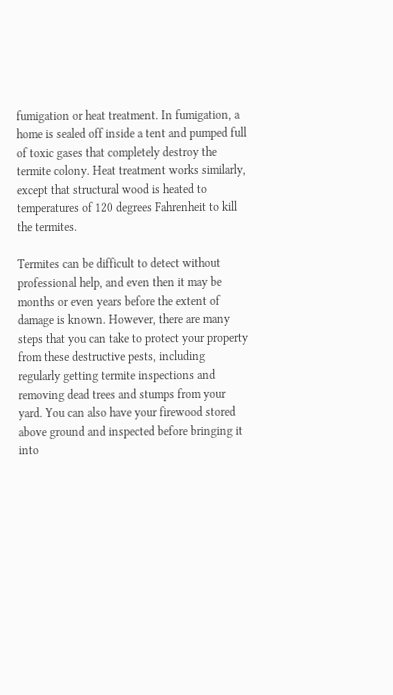fumigation or heat treatment. In fumigation, a home is sealed off inside a tent and pumped full of toxic gases that completely destroy the termite colony. Heat treatment works similarly, except that structural wood is heated to temperatures of 120 degrees Fahrenheit to kill the termites.

Termites can be difficult to detect without professional help, and even then it may be months or even years before the extent of damage is known. However, there are many steps that you can take to protect your property from these destructive pests, including regularly getting termite inspections and removing dead trees and stumps from your yard. You can also have your firewood stored above ground and inspected before bringing it into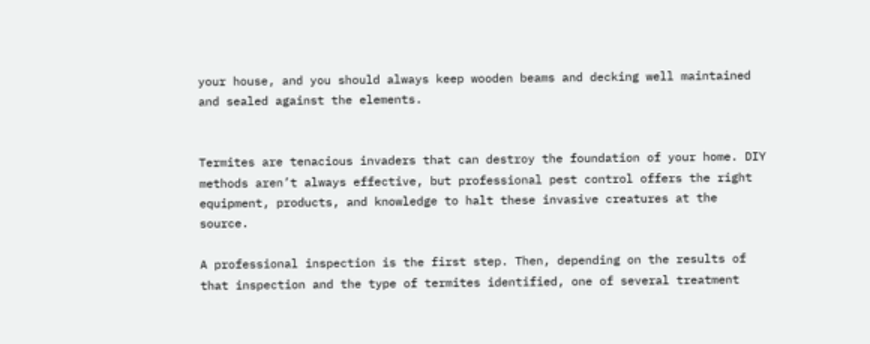your house, and you should always keep wooden beams and decking well maintained and sealed against the elements.


Termites are tenacious invaders that can destroy the foundation of your home. DIY methods aren’t always effective, but professional pest control offers the right equipment, products, and knowledge to halt these invasive creatures at the source.

A professional inspection is the first step. Then, depending on the results of that inspection and the type of termites identified, one of several treatment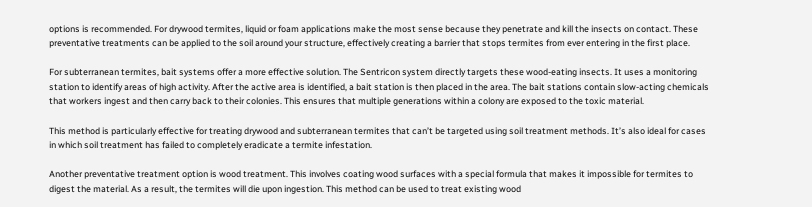options is recommended. For drywood termites, liquid or foam applications make the most sense because they penetrate and kill the insects on contact. These preventative treatments can be applied to the soil around your structure, effectively creating a barrier that stops termites from ever entering in the first place.

For subterranean termites, bait systems offer a more effective solution. The Sentricon system directly targets these wood-eating insects. It uses a monitoring station to identify areas of high activity. After the active area is identified, a bait station is then placed in the area. The bait stations contain slow-acting chemicals that workers ingest and then carry back to their colonies. This ensures that multiple generations within a colony are exposed to the toxic material.

This method is particularly effective for treating drywood and subterranean termites that can’t be targeted using soil treatment methods. It’s also ideal for cases in which soil treatment has failed to completely eradicate a termite infestation.

Another preventative treatment option is wood treatment. This involves coating wood surfaces with a special formula that makes it impossible for termites to digest the material. As a result, the termites will die upon ingestion. This method can be used to treat existing wood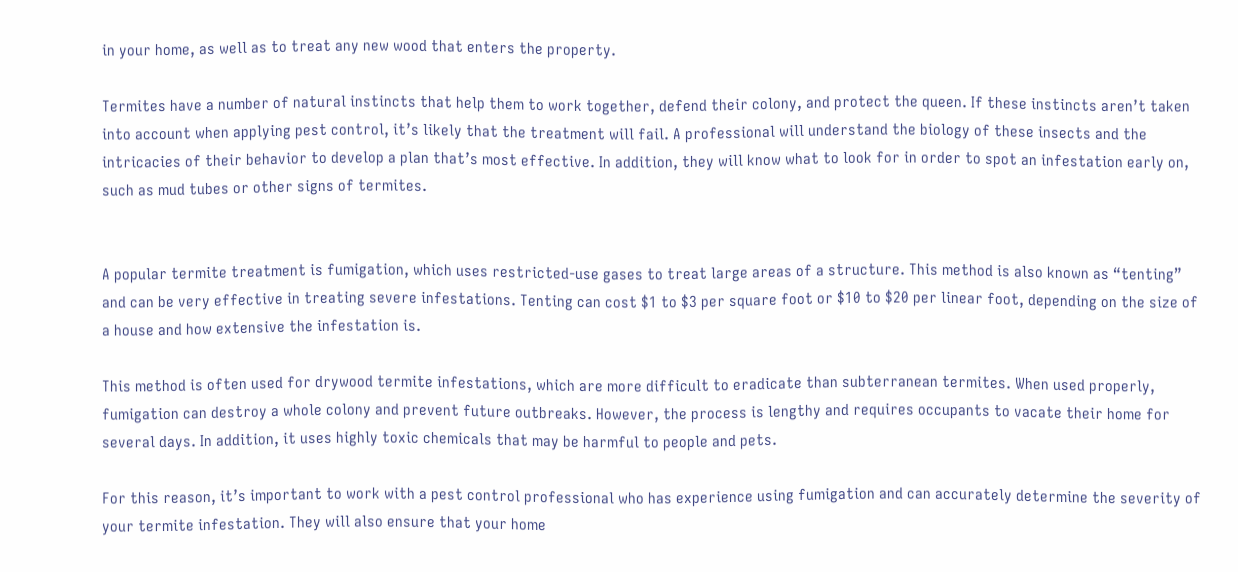in your home, as well as to treat any new wood that enters the property.

Termites have a number of natural instincts that help them to work together, defend their colony, and protect the queen. If these instincts aren’t taken into account when applying pest control, it’s likely that the treatment will fail. A professional will understand the biology of these insects and the intricacies of their behavior to develop a plan that’s most effective. In addition, they will know what to look for in order to spot an infestation early on, such as mud tubes or other signs of termites.


A popular termite treatment is fumigation, which uses restricted-use gases to treat large areas of a structure. This method is also known as “tenting” and can be very effective in treating severe infestations. Tenting can cost $1 to $3 per square foot or $10 to $20 per linear foot, depending on the size of a house and how extensive the infestation is.

This method is often used for drywood termite infestations, which are more difficult to eradicate than subterranean termites. When used properly, fumigation can destroy a whole colony and prevent future outbreaks. However, the process is lengthy and requires occupants to vacate their home for several days. In addition, it uses highly toxic chemicals that may be harmful to people and pets.

For this reason, it’s important to work with a pest control professional who has experience using fumigation and can accurately determine the severity of your termite infestation. They will also ensure that your home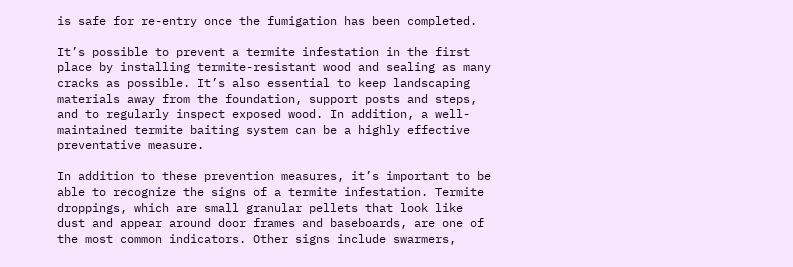is safe for re-entry once the fumigation has been completed.

It’s possible to prevent a termite infestation in the first place by installing termite-resistant wood and sealing as many cracks as possible. It’s also essential to keep landscaping materials away from the foundation, support posts and steps, and to regularly inspect exposed wood. In addition, a well-maintained termite baiting system can be a highly effective preventative measure.

In addition to these prevention measures, it’s important to be able to recognize the signs of a termite infestation. Termite droppings, which are small granular pellets that look like dust and appear around door frames and baseboards, are one of the most common indicators. Other signs include swarmers,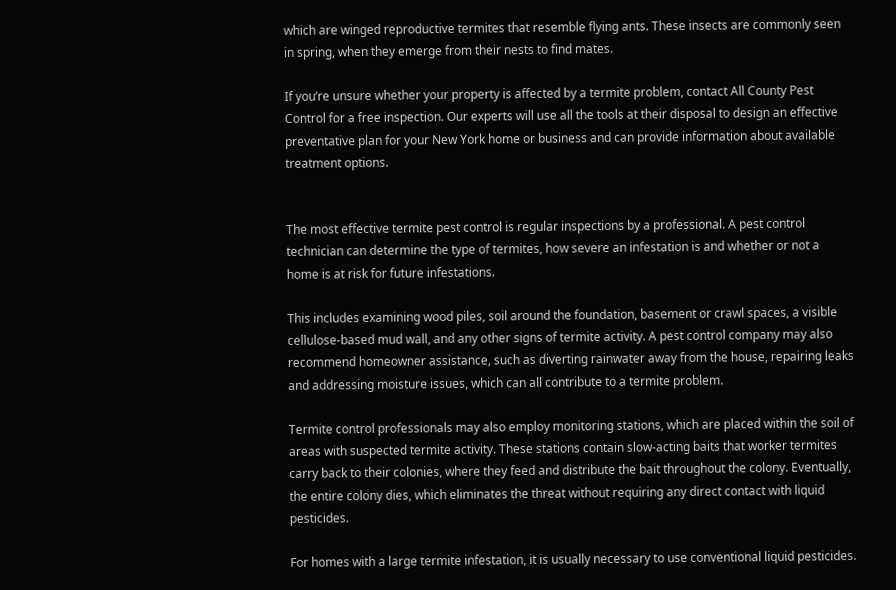which are winged reproductive termites that resemble flying ants. These insects are commonly seen in spring, when they emerge from their nests to find mates.

If you’re unsure whether your property is affected by a termite problem, contact All County Pest Control for a free inspection. Our experts will use all the tools at their disposal to design an effective preventative plan for your New York home or business and can provide information about available treatment options.


The most effective termite pest control is regular inspections by a professional. A pest control technician can determine the type of termites, how severe an infestation is and whether or not a home is at risk for future infestations.

This includes examining wood piles, soil around the foundation, basement or crawl spaces, a visible cellulose-based mud wall, and any other signs of termite activity. A pest control company may also recommend homeowner assistance, such as diverting rainwater away from the house, repairing leaks and addressing moisture issues, which can all contribute to a termite problem.

Termite control professionals may also employ monitoring stations, which are placed within the soil of areas with suspected termite activity. These stations contain slow-acting baits that worker termites carry back to their colonies, where they feed and distribute the bait throughout the colony. Eventually, the entire colony dies, which eliminates the threat without requiring any direct contact with liquid pesticides.

For homes with a large termite infestation, it is usually necessary to use conventional liquid pesticides.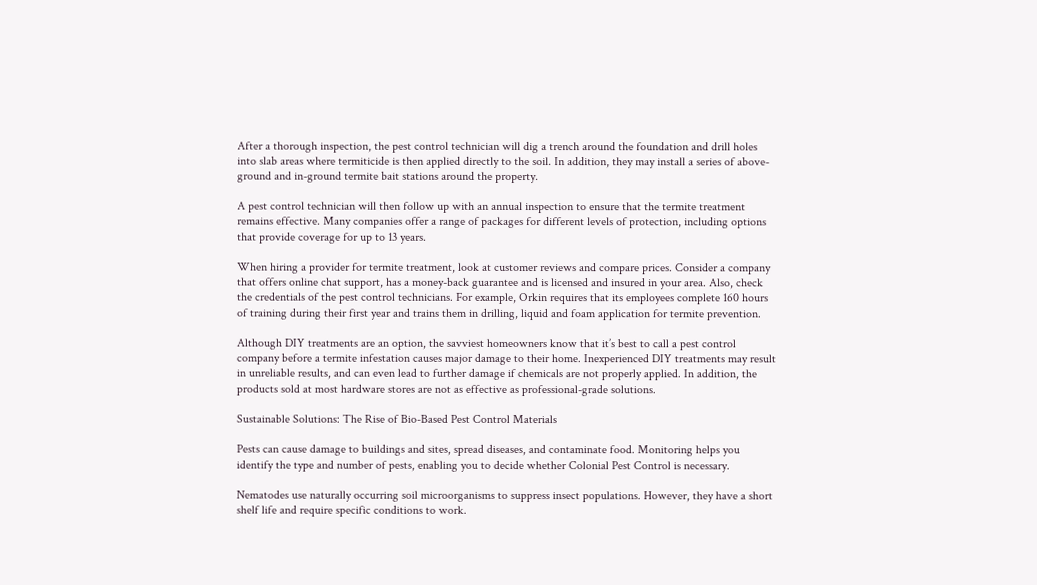After a thorough inspection, the pest control technician will dig a trench around the foundation and drill holes into slab areas where termiticide is then applied directly to the soil. In addition, they may install a series of above-ground and in-ground termite bait stations around the property.

A pest control technician will then follow up with an annual inspection to ensure that the termite treatment remains effective. Many companies offer a range of packages for different levels of protection, including options that provide coverage for up to 13 years.

When hiring a provider for termite treatment, look at customer reviews and compare prices. Consider a company that offers online chat support, has a money-back guarantee and is licensed and insured in your area. Also, check the credentials of the pest control technicians. For example, Orkin requires that its employees complete 160 hours of training during their first year and trains them in drilling, liquid and foam application for termite prevention.

Although DIY treatments are an option, the savviest homeowners know that it’s best to call a pest control company before a termite infestation causes major damage to their home. Inexperienced DIY treatments may result in unreliable results, and can even lead to further damage if chemicals are not properly applied. In addition, the products sold at most hardware stores are not as effective as professional-grade solutions.

Sustainable Solutions: The Rise of Bio-Based Pest Control Materials

Pests can cause damage to buildings and sites, spread diseases, and contaminate food. Monitoring helps you identify the type and number of pests, enabling you to decide whether Colonial Pest Control is necessary.

Nematodes use naturally occurring soil microorganisms to suppress insect populations. However, they have a short shelf life and require specific conditions to work.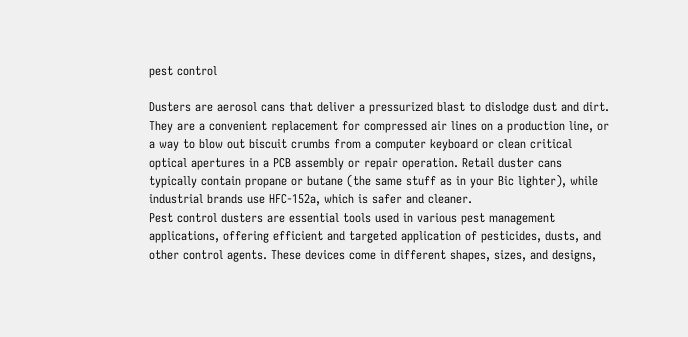pest control

Dusters are aerosol cans that deliver a pressurized blast to dislodge dust and dirt. They are a convenient replacement for compressed air lines on a production line, or a way to blow out biscuit crumbs from a computer keyboard or clean critical optical apertures in a PCB assembly or repair operation. Retail duster cans typically contain propane or butane (the same stuff as in your Bic lighter), while industrial brands use HFC-152a, which is safer and cleaner.
Pest control dusters are essential tools used in various pest management applications, offering efficient and targeted application of pesticides, dusts, and other control agents. These devices come in different shapes, sizes, and designs,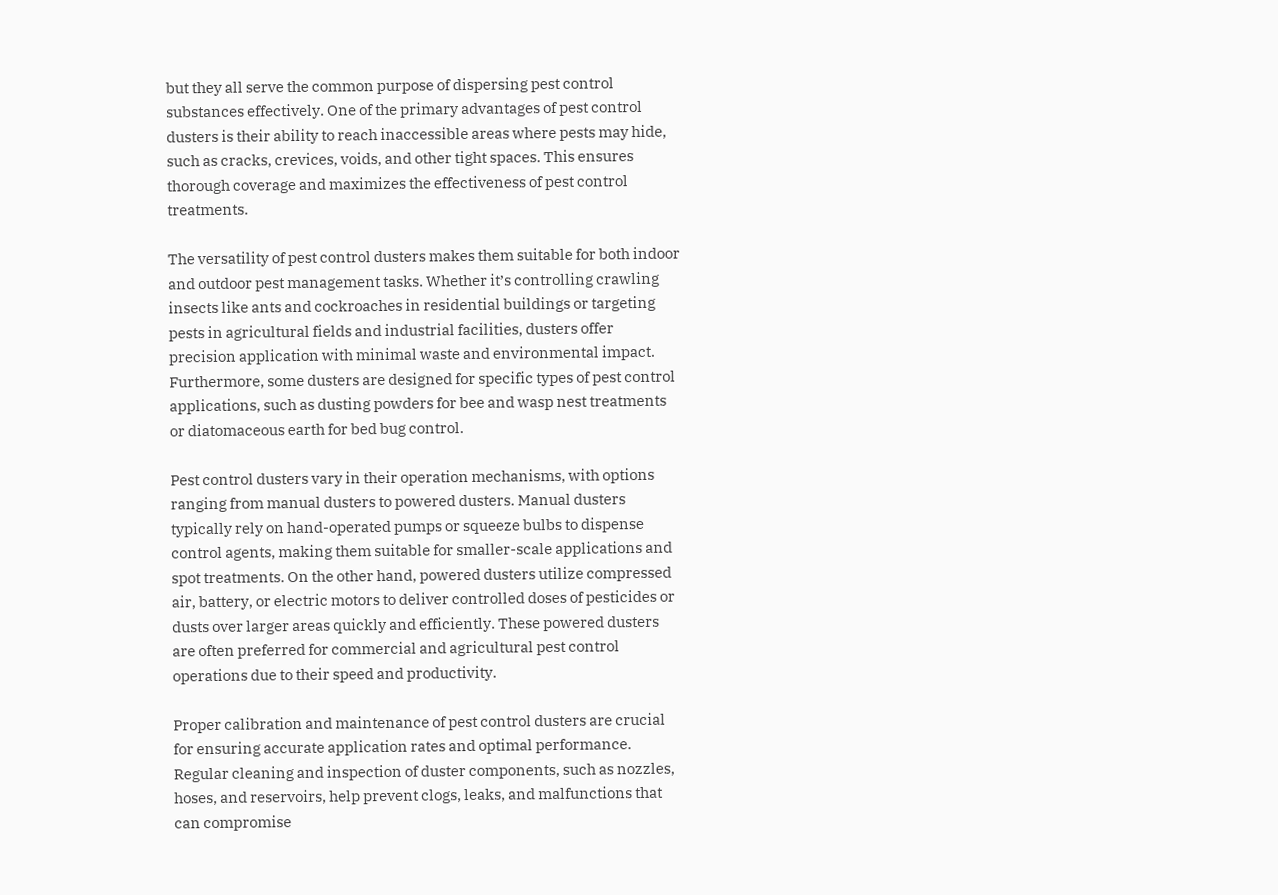but they all serve the common purpose of dispersing pest control substances effectively. One of the primary advantages of pest control dusters is their ability to reach inaccessible areas where pests may hide, such as cracks, crevices, voids, and other tight spaces. This ensures thorough coverage and maximizes the effectiveness of pest control treatments.

The versatility of pest control dusters makes them suitable for both indoor and outdoor pest management tasks. Whether it’s controlling crawling insects like ants and cockroaches in residential buildings or targeting pests in agricultural fields and industrial facilities, dusters offer precision application with minimal waste and environmental impact. Furthermore, some dusters are designed for specific types of pest control applications, such as dusting powders for bee and wasp nest treatments or diatomaceous earth for bed bug control.

Pest control dusters vary in their operation mechanisms, with options ranging from manual dusters to powered dusters. Manual dusters typically rely on hand-operated pumps or squeeze bulbs to dispense control agents, making them suitable for smaller-scale applications and spot treatments. On the other hand, powered dusters utilize compressed air, battery, or electric motors to deliver controlled doses of pesticides or dusts over larger areas quickly and efficiently. These powered dusters are often preferred for commercial and agricultural pest control operations due to their speed and productivity.

Proper calibration and maintenance of pest control dusters are crucial for ensuring accurate application rates and optimal performance. Regular cleaning and inspection of duster components, such as nozzles, hoses, and reservoirs, help prevent clogs, leaks, and malfunctions that can compromise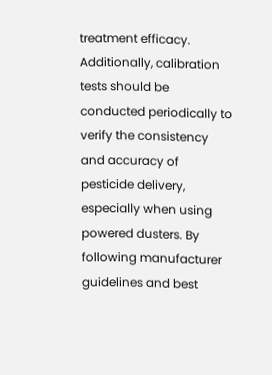treatment efficacy. Additionally, calibration tests should be conducted periodically to verify the consistency and accuracy of pesticide delivery, especially when using powered dusters. By following manufacturer guidelines and best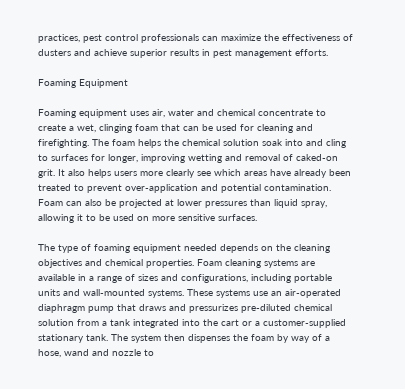practices, pest control professionals can maximize the effectiveness of dusters and achieve superior results in pest management efforts.

Foaming Equipment

Foaming equipment uses air, water and chemical concentrate to create a wet, clinging foam that can be used for cleaning and firefighting. The foam helps the chemical solution soak into and cling to surfaces for longer, improving wetting and removal of caked-on grit. It also helps users more clearly see which areas have already been treated to prevent over-application and potential contamination. Foam can also be projected at lower pressures than liquid spray, allowing it to be used on more sensitive surfaces.

The type of foaming equipment needed depends on the cleaning objectives and chemical properties. Foam cleaning systems are available in a range of sizes and configurations, including portable units and wall-mounted systems. These systems use an air-operated diaphragm pump that draws and pressurizes pre-diluted chemical solution from a tank integrated into the cart or a customer-supplied stationary tank. The system then dispenses the foam by way of a hose, wand and nozzle to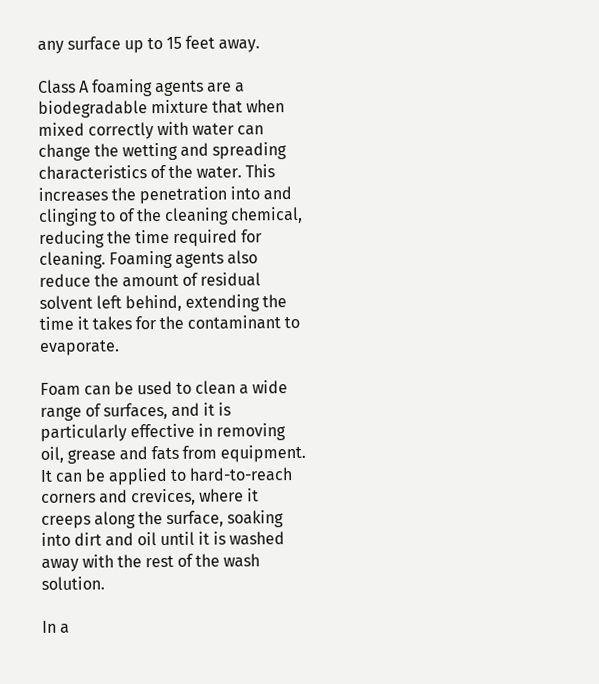any surface up to 15 feet away.

Class A foaming agents are a biodegradable mixture that when mixed correctly with water can change the wetting and spreading characteristics of the water. This increases the penetration into and clinging to of the cleaning chemical, reducing the time required for cleaning. Foaming agents also reduce the amount of residual solvent left behind, extending the time it takes for the contaminant to evaporate.

Foam can be used to clean a wide range of surfaces, and it is particularly effective in removing oil, grease and fats from equipment. It can be applied to hard-to-reach corners and crevices, where it creeps along the surface, soaking into dirt and oil until it is washed away with the rest of the wash solution.

In a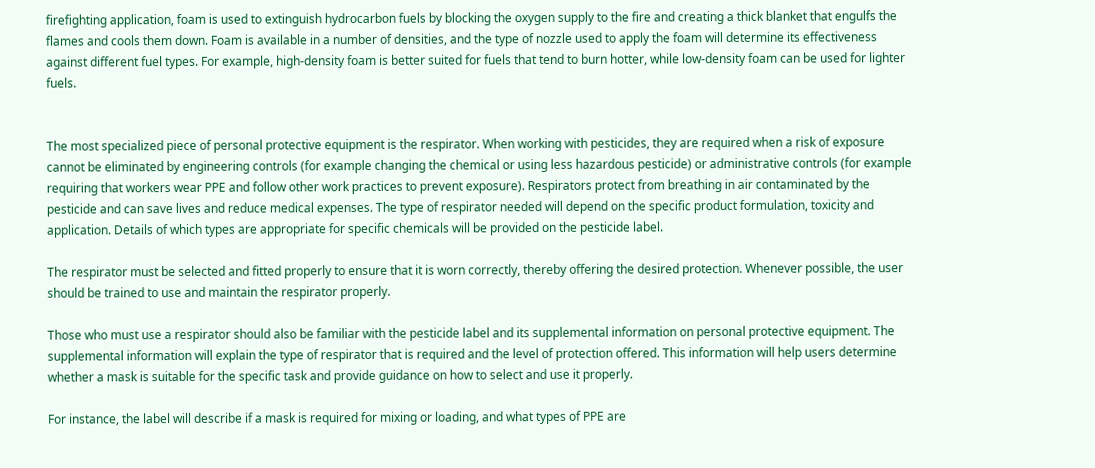firefighting application, foam is used to extinguish hydrocarbon fuels by blocking the oxygen supply to the fire and creating a thick blanket that engulfs the flames and cools them down. Foam is available in a number of densities, and the type of nozzle used to apply the foam will determine its effectiveness against different fuel types. For example, high-density foam is better suited for fuels that tend to burn hotter, while low-density foam can be used for lighter fuels.


The most specialized piece of personal protective equipment is the respirator. When working with pesticides, they are required when a risk of exposure cannot be eliminated by engineering controls (for example changing the chemical or using less hazardous pesticide) or administrative controls (for example requiring that workers wear PPE and follow other work practices to prevent exposure). Respirators protect from breathing in air contaminated by the pesticide and can save lives and reduce medical expenses. The type of respirator needed will depend on the specific product formulation, toxicity and application. Details of which types are appropriate for specific chemicals will be provided on the pesticide label.

The respirator must be selected and fitted properly to ensure that it is worn correctly, thereby offering the desired protection. Whenever possible, the user should be trained to use and maintain the respirator properly.

Those who must use a respirator should also be familiar with the pesticide label and its supplemental information on personal protective equipment. The supplemental information will explain the type of respirator that is required and the level of protection offered. This information will help users determine whether a mask is suitable for the specific task and provide guidance on how to select and use it properly.

For instance, the label will describe if a mask is required for mixing or loading, and what types of PPE are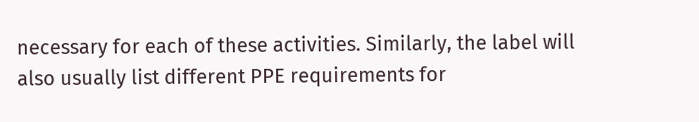necessary for each of these activities. Similarly, the label will also usually list different PPE requirements for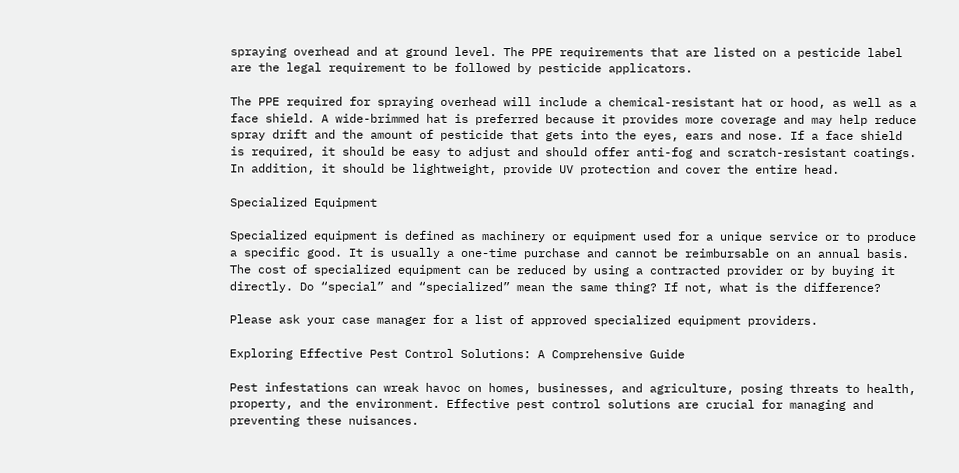spraying overhead and at ground level. The PPE requirements that are listed on a pesticide label are the legal requirement to be followed by pesticide applicators.

The PPE required for spraying overhead will include a chemical-resistant hat or hood, as well as a face shield. A wide-brimmed hat is preferred because it provides more coverage and may help reduce spray drift and the amount of pesticide that gets into the eyes, ears and nose. If a face shield is required, it should be easy to adjust and should offer anti-fog and scratch-resistant coatings. In addition, it should be lightweight, provide UV protection and cover the entire head.

Specialized Equipment

Specialized equipment is defined as machinery or equipment used for a unique service or to produce a specific good. It is usually a one-time purchase and cannot be reimbursable on an annual basis. The cost of specialized equipment can be reduced by using a contracted provider or by buying it directly. Do “special” and “specialized” mean the same thing? If not, what is the difference?

Please ask your case manager for a list of approved specialized equipment providers.

Exploring Effective Pest Control Solutions: A Comprehensive Guide

Pest infestations can wreak havoc on homes, businesses, and agriculture, posing threats to health, property, and the environment. Effective pest control solutions are crucial for managing and preventing these nuisances.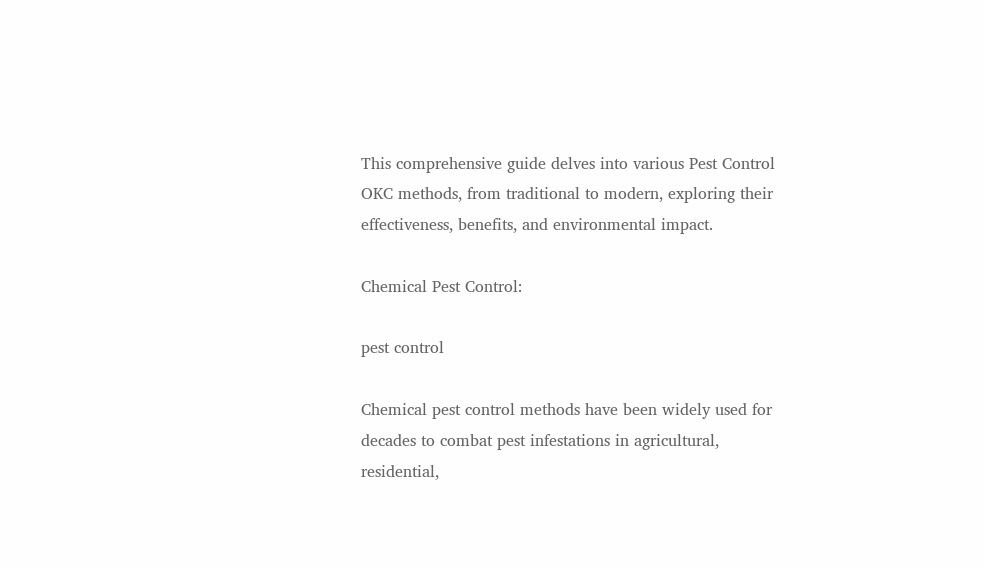This comprehensive guide delves into various Pest Control OKC methods, from traditional to modern, exploring their effectiveness, benefits, and environmental impact.

Chemical Pest Control:

pest control

Chemical pest control methods have been widely used for decades to combat pest infestations in agricultural, residential,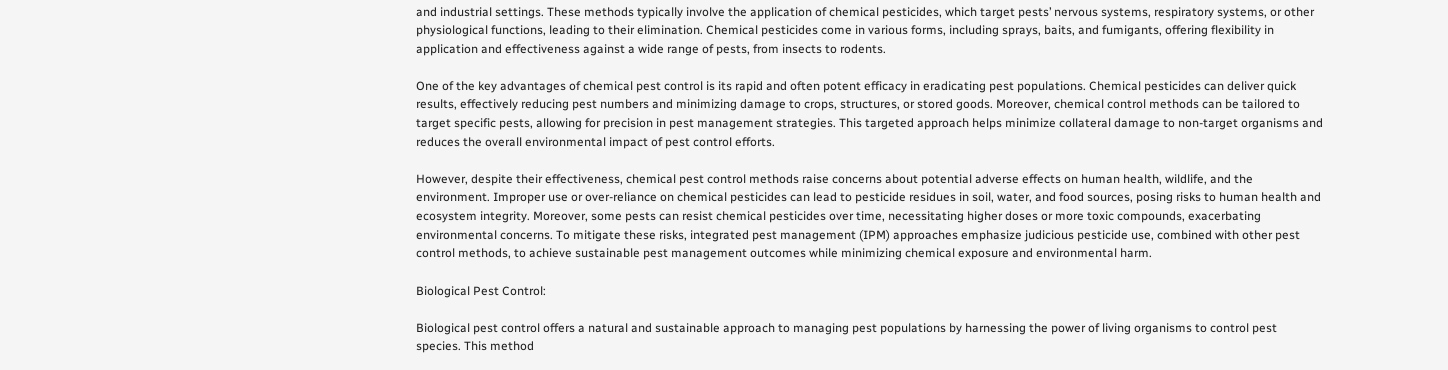and industrial settings. These methods typically involve the application of chemical pesticides, which target pests’ nervous systems, respiratory systems, or other physiological functions, leading to their elimination. Chemical pesticides come in various forms, including sprays, baits, and fumigants, offering flexibility in application and effectiveness against a wide range of pests, from insects to rodents.

One of the key advantages of chemical pest control is its rapid and often potent efficacy in eradicating pest populations. Chemical pesticides can deliver quick results, effectively reducing pest numbers and minimizing damage to crops, structures, or stored goods. Moreover, chemical control methods can be tailored to target specific pests, allowing for precision in pest management strategies. This targeted approach helps minimize collateral damage to non-target organisms and reduces the overall environmental impact of pest control efforts.

However, despite their effectiveness, chemical pest control methods raise concerns about potential adverse effects on human health, wildlife, and the environment. Improper use or over-reliance on chemical pesticides can lead to pesticide residues in soil, water, and food sources, posing risks to human health and ecosystem integrity. Moreover, some pests can resist chemical pesticides over time, necessitating higher doses or more toxic compounds, exacerbating environmental concerns. To mitigate these risks, integrated pest management (IPM) approaches emphasize judicious pesticide use, combined with other pest control methods, to achieve sustainable pest management outcomes while minimizing chemical exposure and environmental harm.

Biological Pest Control:

Biological pest control offers a natural and sustainable approach to managing pest populations by harnessing the power of living organisms to control pest species. This method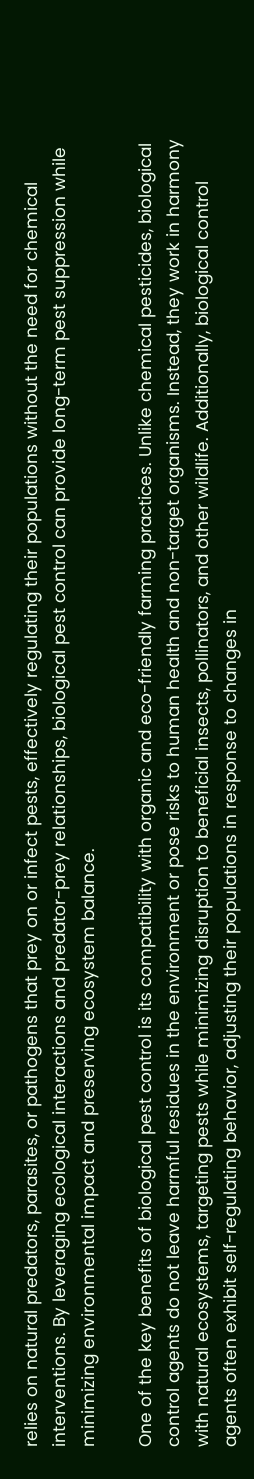relies on natural predators, parasites, or pathogens that prey on or infect pests, effectively regulating their populations without the need for chemical interventions. By leveraging ecological interactions and predator-prey relationships, biological pest control can provide long-term pest suppression while minimizing environmental impact and preserving ecosystem balance.

One of the key benefits of biological pest control is its compatibility with organic and eco-friendly farming practices. Unlike chemical pesticides, biological control agents do not leave harmful residues in the environment or pose risks to human health and non-target organisms. Instead, they work in harmony with natural ecosystems, targeting pests while minimizing disruption to beneficial insects, pollinators, and other wildlife. Additionally, biological control agents often exhibit self-regulating behavior, adjusting their populations in response to changes in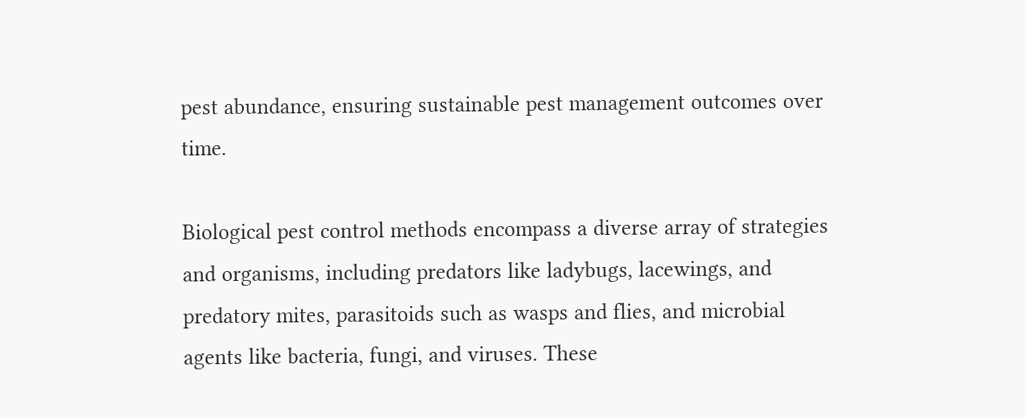pest abundance, ensuring sustainable pest management outcomes over time.

Biological pest control methods encompass a diverse array of strategies and organisms, including predators like ladybugs, lacewings, and predatory mites, parasitoids such as wasps and flies, and microbial agents like bacteria, fungi, and viruses. These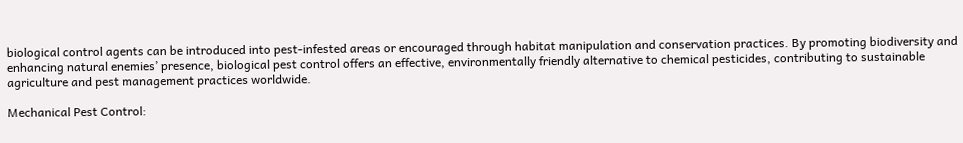biological control agents can be introduced into pest-infested areas or encouraged through habitat manipulation and conservation practices. By promoting biodiversity and enhancing natural enemies’ presence, biological pest control offers an effective, environmentally friendly alternative to chemical pesticides, contributing to sustainable agriculture and pest management practices worldwide.

Mechanical Pest Control: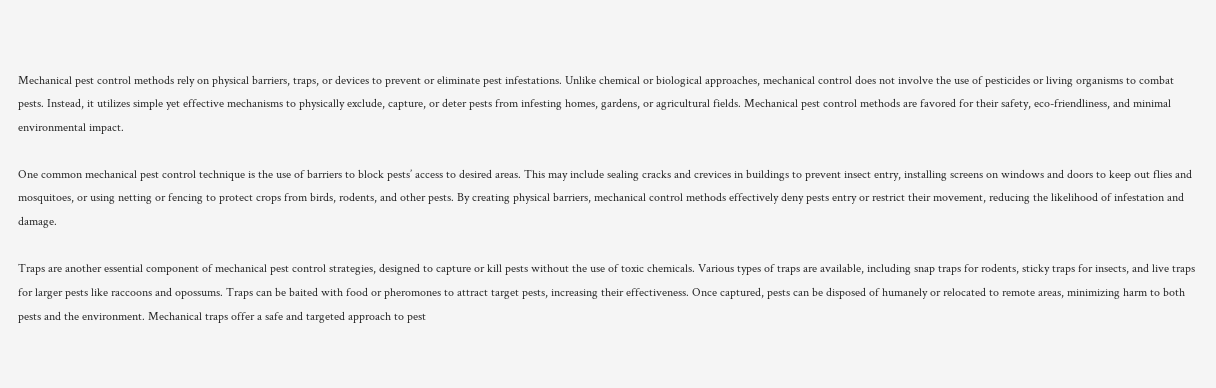Mechanical pest control methods rely on physical barriers, traps, or devices to prevent or eliminate pest infestations. Unlike chemical or biological approaches, mechanical control does not involve the use of pesticides or living organisms to combat pests. Instead, it utilizes simple yet effective mechanisms to physically exclude, capture, or deter pests from infesting homes, gardens, or agricultural fields. Mechanical pest control methods are favored for their safety, eco-friendliness, and minimal environmental impact.

One common mechanical pest control technique is the use of barriers to block pests’ access to desired areas. This may include sealing cracks and crevices in buildings to prevent insect entry, installing screens on windows and doors to keep out flies and mosquitoes, or using netting or fencing to protect crops from birds, rodents, and other pests. By creating physical barriers, mechanical control methods effectively deny pests entry or restrict their movement, reducing the likelihood of infestation and damage.

Traps are another essential component of mechanical pest control strategies, designed to capture or kill pests without the use of toxic chemicals. Various types of traps are available, including snap traps for rodents, sticky traps for insects, and live traps for larger pests like raccoons and opossums. Traps can be baited with food or pheromones to attract target pests, increasing their effectiveness. Once captured, pests can be disposed of humanely or relocated to remote areas, minimizing harm to both pests and the environment. Mechanical traps offer a safe and targeted approach to pest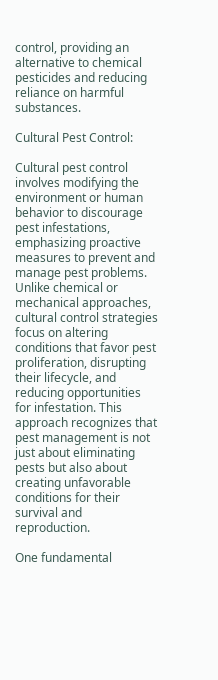control, providing an alternative to chemical pesticides and reducing reliance on harmful substances.

Cultural Pest Control:

Cultural pest control involves modifying the environment or human behavior to discourage pest infestations, emphasizing proactive measures to prevent and manage pest problems. Unlike chemical or mechanical approaches, cultural control strategies focus on altering conditions that favor pest proliferation, disrupting their lifecycle, and reducing opportunities for infestation. This approach recognizes that pest management is not just about eliminating pests but also about creating unfavorable conditions for their survival and reproduction.

One fundamental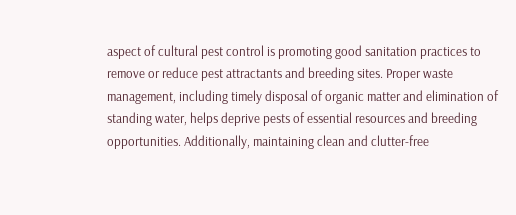aspect of cultural pest control is promoting good sanitation practices to remove or reduce pest attractants and breeding sites. Proper waste management, including timely disposal of organic matter and elimination of standing water, helps deprive pests of essential resources and breeding opportunities. Additionally, maintaining clean and clutter-free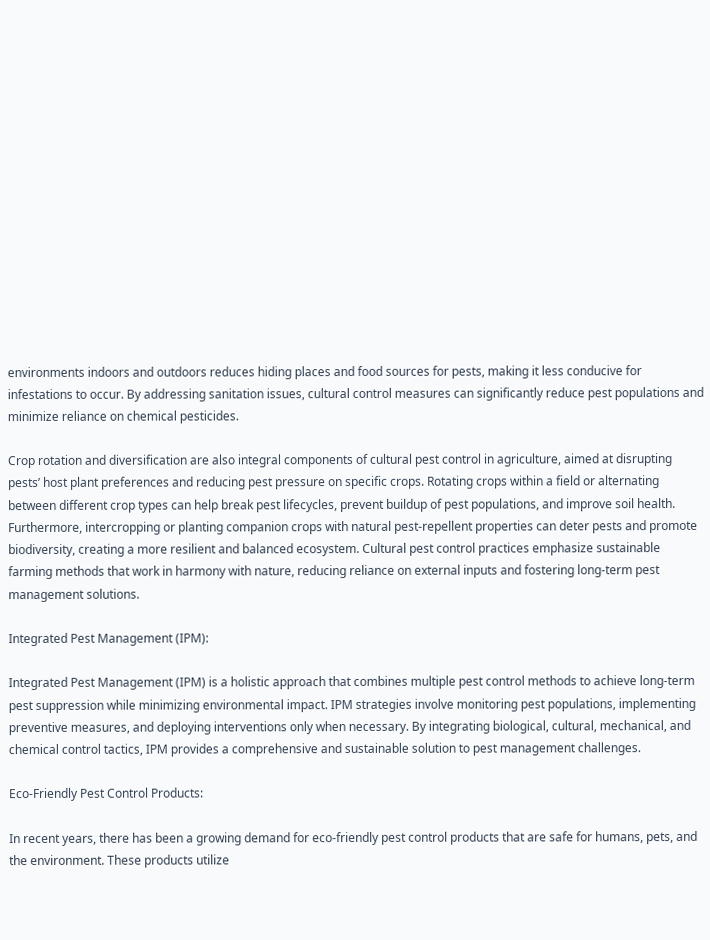environments indoors and outdoors reduces hiding places and food sources for pests, making it less conducive for infestations to occur. By addressing sanitation issues, cultural control measures can significantly reduce pest populations and minimize reliance on chemical pesticides.

Crop rotation and diversification are also integral components of cultural pest control in agriculture, aimed at disrupting pests’ host plant preferences and reducing pest pressure on specific crops. Rotating crops within a field or alternating between different crop types can help break pest lifecycles, prevent buildup of pest populations, and improve soil health. Furthermore, intercropping or planting companion crops with natural pest-repellent properties can deter pests and promote biodiversity, creating a more resilient and balanced ecosystem. Cultural pest control practices emphasize sustainable farming methods that work in harmony with nature, reducing reliance on external inputs and fostering long-term pest management solutions.

Integrated Pest Management (IPM):

Integrated Pest Management (IPM) is a holistic approach that combines multiple pest control methods to achieve long-term pest suppression while minimizing environmental impact. IPM strategies involve monitoring pest populations, implementing preventive measures, and deploying interventions only when necessary. By integrating biological, cultural, mechanical, and chemical control tactics, IPM provides a comprehensive and sustainable solution to pest management challenges.

Eco-Friendly Pest Control Products:

In recent years, there has been a growing demand for eco-friendly pest control products that are safe for humans, pets, and the environment. These products utilize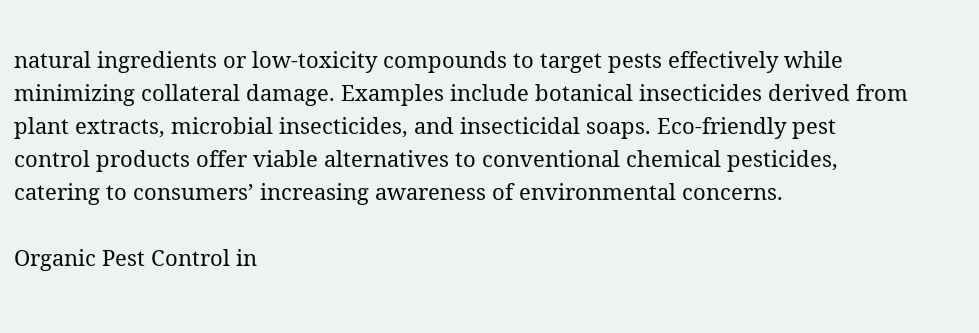natural ingredients or low-toxicity compounds to target pests effectively while minimizing collateral damage. Examples include botanical insecticides derived from plant extracts, microbial insecticides, and insecticidal soaps. Eco-friendly pest control products offer viable alternatives to conventional chemical pesticides, catering to consumers’ increasing awareness of environmental concerns.

Organic Pest Control in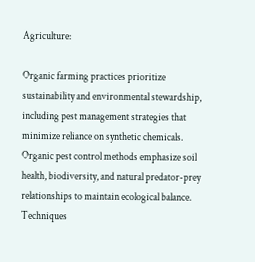Agriculture:

Organic farming practices prioritize sustainability and environmental stewardship, including pest management strategies that minimize reliance on synthetic chemicals. Organic pest control methods emphasize soil health, biodiversity, and natural predator-prey relationships to maintain ecological balance. Techniques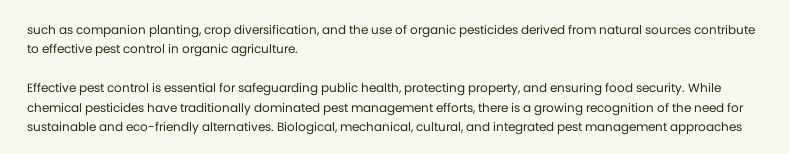such as companion planting, crop diversification, and the use of organic pesticides derived from natural sources contribute to effective pest control in organic agriculture.

Effective pest control is essential for safeguarding public health, protecting property, and ensuring food security. While chemical pesticides have traditionally dominated pest management efforts, there is a growing recognition of the need for sustainable and eco-friendly alternatives. Biological, mechanical, cultural, and integrated pest management approaches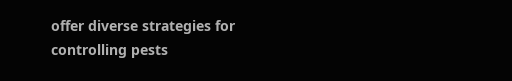offer diverse strategies for controlling pests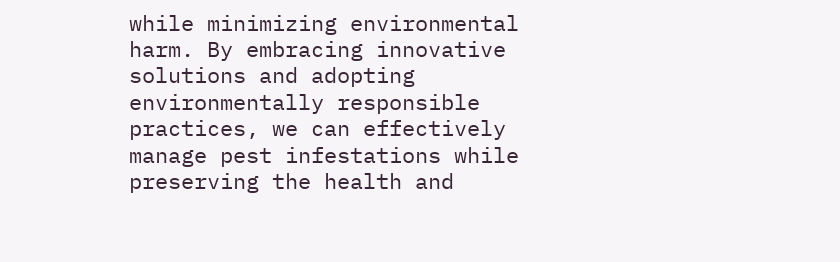while minimizing environmental harm. By embracing innovative solutions and adopting environmentally responsible practices, we can effectively manage pest infestations while preserving the health and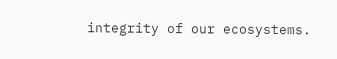integrity of our ecosystems.